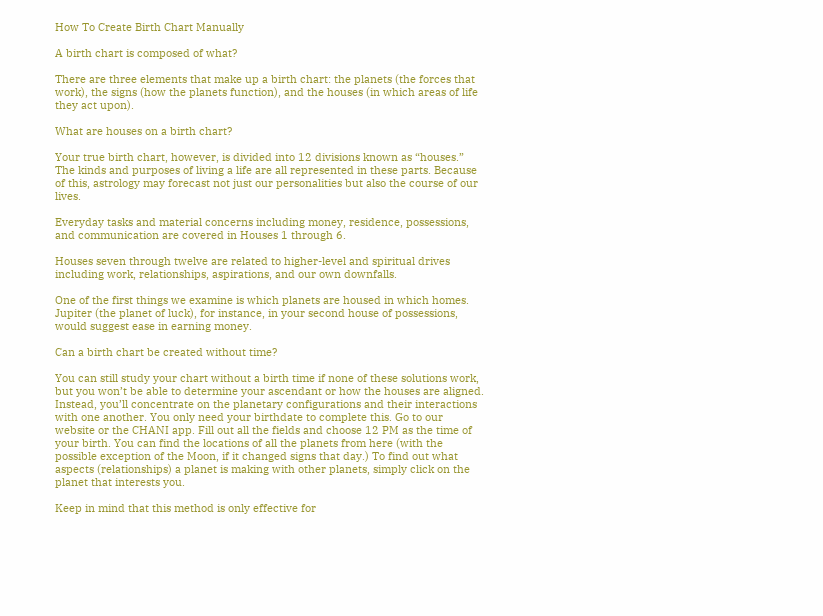How To Create Birth Chart Manually

A birth chart is composed of what?

There are three elements that make up a birth chart: the planets (the forces that work), the signs (how the planets function), and the houses (in which areas of life they act upon).

What are houses on a birth chart?

Your true birth chart, however, is divided into 12 divisions known as “houses.” The kinds and purposes of living a life are all represented in these parts. Because of this, astrology may forecast not just our personalities but also the course of our lives.

Everyday tasks and material concerns including money, residence, possessions, and communication are covered in Houses 1 through 6.

Houses seven through twelve are related to higher-level and spiritual drives including work, relationships, aspirations, and our own downfalls.

One of the first things we examine is which planets are housed in which homes. Jupiter (the planet of luck), for instance, in your second house of possessions, would suggest ease in earning money.

Can a birth chart be created without time?

You can still study your chart without a birth time if none of these solutions work, but you won’t be able to determine your ascendant or how the houses are aligned. Instead, you’ll concentrate on the planetary configurations and their interactions with one another. You only need your birthdate to complete this. Go to our website or the CHANI app. Fill out all the fields and choose 12 PM as the time of your birth. You can find the locations of all the planets from here (with the possible exception of the Moon, if it changed signs that day.) To find out what aspects (relationships) a planet is making with other planets, simply click on the planet that interests you.

Keep in mind that this method is only effective for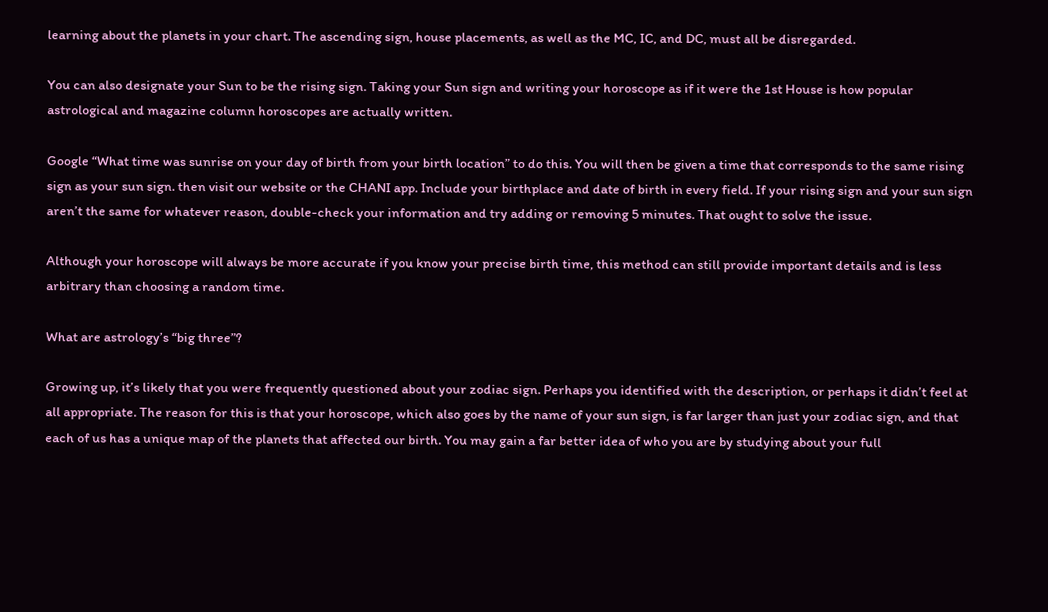learning about the planets in your chart. The ascending sign, house placements, as well as the MC, IC, and DC, must all be disregarded.

You can also designate your Sun to be the rising sign. Taking your Sun sign and writing your horoscope as if it were the 1st House is how popular astrological and magazine column horoscopes are actually written.

Google “What time was sunrise on your day of birth from your birth location” to do this. You will then be given a time that corresponds to the same rising sign as your sun sign. then visit our website or the CHANI app. Include your birthplace and date of birth in every field. If your rising sign and your sun sign aren’t the same for whatever reason, double-check your information and try adding or removing 5 minutes. That ought to solve the issue.

Although your horoscope will always be more accurate if you know your precise birth time, this method can still provide important details and is less arbitrary than choosing a random time.

What are astrology’s “big three”?

Growing up, it’s likely that you were frequently questioned about your zodiac sign. Perhaps you identified with the description, or perhaps it didn’t feel at all appropriate. The reason for this is that your horoscope, which also goes by the name of your sun sign, is far larger than just your zodiac sign, and that each of us has a unique map of the planets that affected our birth. You may gain a far better idea of who you are by studying about your full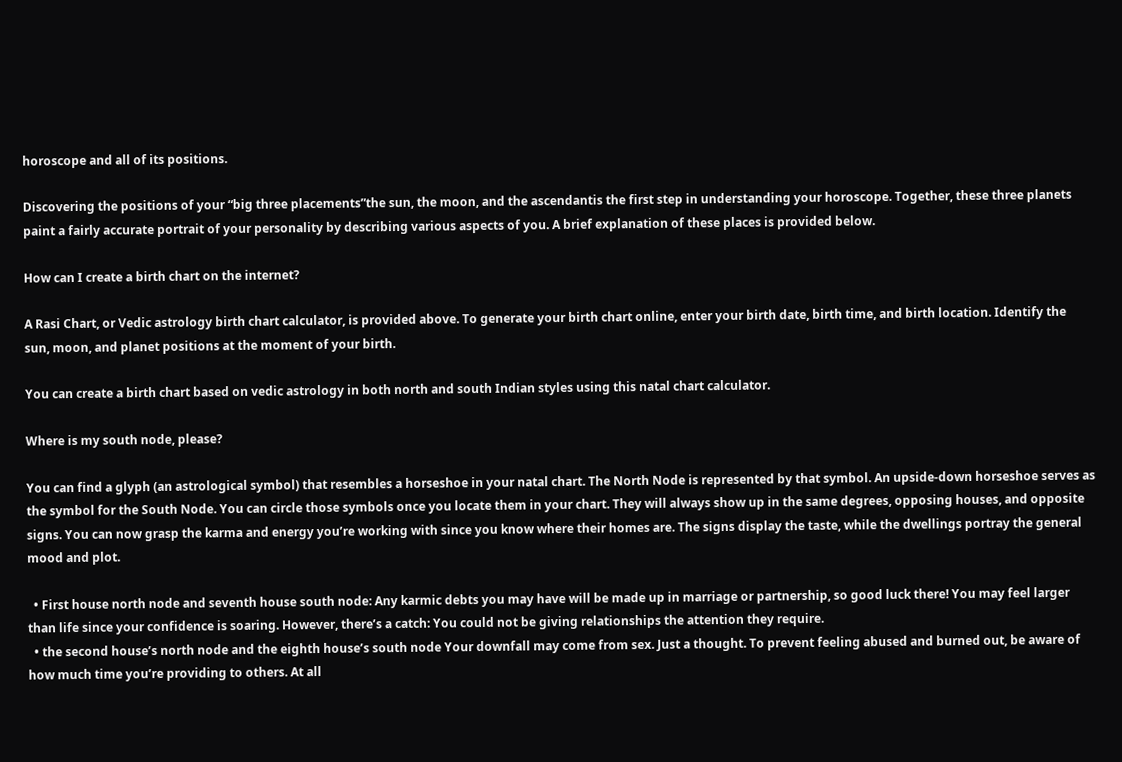horoscope and all of its positions.

Discovering the positions of your “big three placements”the sun, the moon, and the ascendantis the first step in understanding your horoscope. Together, these three planets paint a fairly accurate portrait of your personality by describing various aspects of you. A brief explanation of these places is provided below.

How can I create a birth chart on the internet?

A Rasi Chart, or Vedic astrology birth chart calculator, is provided above. To generate your birth chart online, enter your birth date, birth time, and birth location. Identify the sun, moon, and planet positions at the moment of your birth.

You can create a birth chart based on vedic astrology in both north and south Indian styles using this natal chart calculator.

Where is my south node, please?

You can find a glyph (an astrological symbol) that resembles a horseshoe in your natal chart. The North Node is represented by that symbol. An upside-down horseshoe serves as the symbol for the South Node. You can circle those symbols once you locate them in your chart. They will always show up in the same degrees, opposing houses, and opposite signs. You can now grasp the karma and energy you’re working with since you know where their homes are. The signs display the taste, while the dwellings portray the general mood and plot.

  • First house north node and seventh house south node: Any karmic debts you may have will be made up in marriage or partnership, so good luck there! You may feel larger than life since your confidence is soaring. However, there’s a catch: You could not be giving relationships the attention they require.
  • the second house’s north node and the eighth house’s south node Your downfall may come from sex. Just a thought. To prevent feeling abused and burned out, be aware of how much time you’re providing to others. At all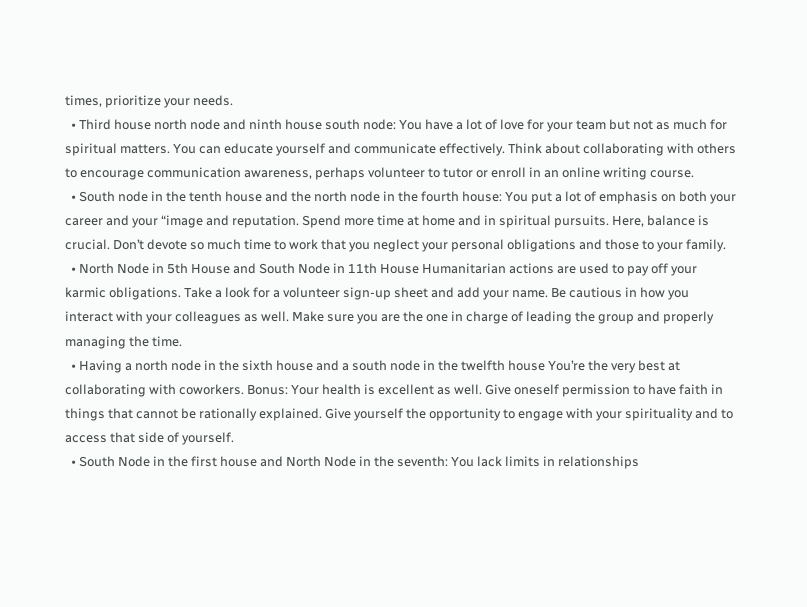times, prioritize your needs.
  • Third house north node and ninth house south node: You have a lot of love for your team but not as much for spiritual matters. You can educate yourself and communicate effectively. Think about collaborating with others to encourage communication awareness, perhaps volunteer to tutor or enroll in an online writing course.
  • South node in the tenth house and the north node in the fourth house: You put a lot of emphasis on both your career and your “image and reputation. Spend more time at home and in spiritual pursuits. Here, balance is crucial. Don’t devote so much time to work that you neglect your personal obligations and those to your family.
  • North Node in 5th House and South Node in 11th House Humanitarian actions are used to pay off your karmic obligations. Take a look for a volunteer sign-up sheet and add your name. Be cautious in how you interact with your colleagues as well. Make sure you are the one in charge of leading the group and properly managing the time.
  • Having a north node in the sixth house and a south node in the twelfth house You’re the very best at collaborating with coworkers. Bonus: Your health is excellent as well. Give oneself permission to have faith in things that cannot be rationally explained. Give yourself the opportunity to engage with your spirituality and to access that side of yourself.
  • South Node in the first house and North Node in the seventh: You lack limits in relationships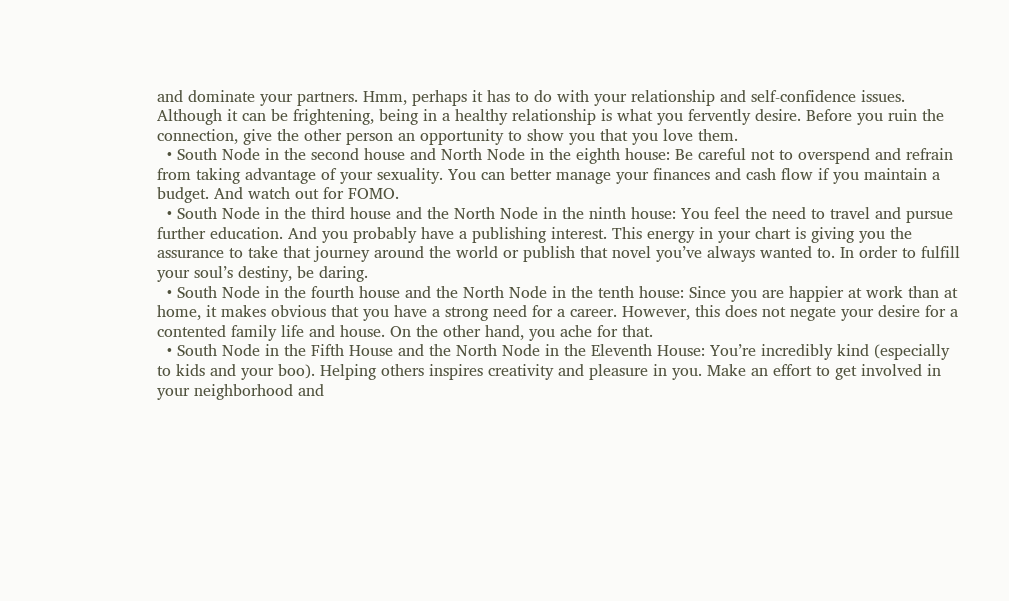and dominate your partners. Hmm, perhaps it has to do with your relationship and self-confidence issues. Although it can be frightening, being in a healthy relationship is what you fervently desire. Before you ruin the connection, give the other person an opportunity to show you that you love them.
  • South Node in the second house and North Node in the eighth house: Be careful not to overspend and refrain from taking advantage of your sexuality. You can better manage your finances and cash flow if you maintain a budget. And watch out for FOMO.
  • South Node in the third house and the North Node in the ninth house: You feel the need to travel and pursue further education. And you probably have a publishing interest. This energy in your chart is giving you the assurance to take that journey around the world or publish that novel you’ve always wanted to. In order to fulfill your soul’s destiny, be daring.
  • South Node in the fourth house and the North Node in the tenth house: Since you are happier at work than at home, it makes obvious that you have a strong need for a career. However, this does not negate your desire for a contented family life and house. On the other hand, you ache for that.
  • South Node in the Fifth House and the North Node in the Eleventh House: You’re incredibly kind (especially to kids and your boo). Helping others inspires creativity and pleasure in you. Make an effort to get involved in your neighborhood and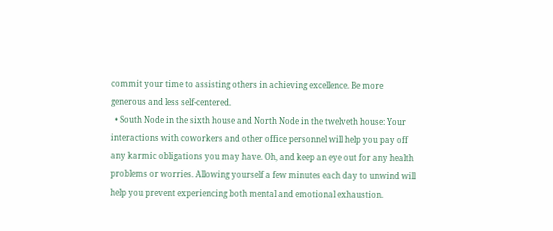commit your time to assisting others in achieving excellence. Be more generous and less self-centered.
  • South Node in the sixth house and North Node in the twelveth house: Your interactions with coworkers and other office personnel will help you pay off any karmic obligations you may have. Oh, and keep an eye out for any health problems or worries. Allowing yourself a few minutes each day to unwind will help you prevent experiencing both mental and emotional exhaustion.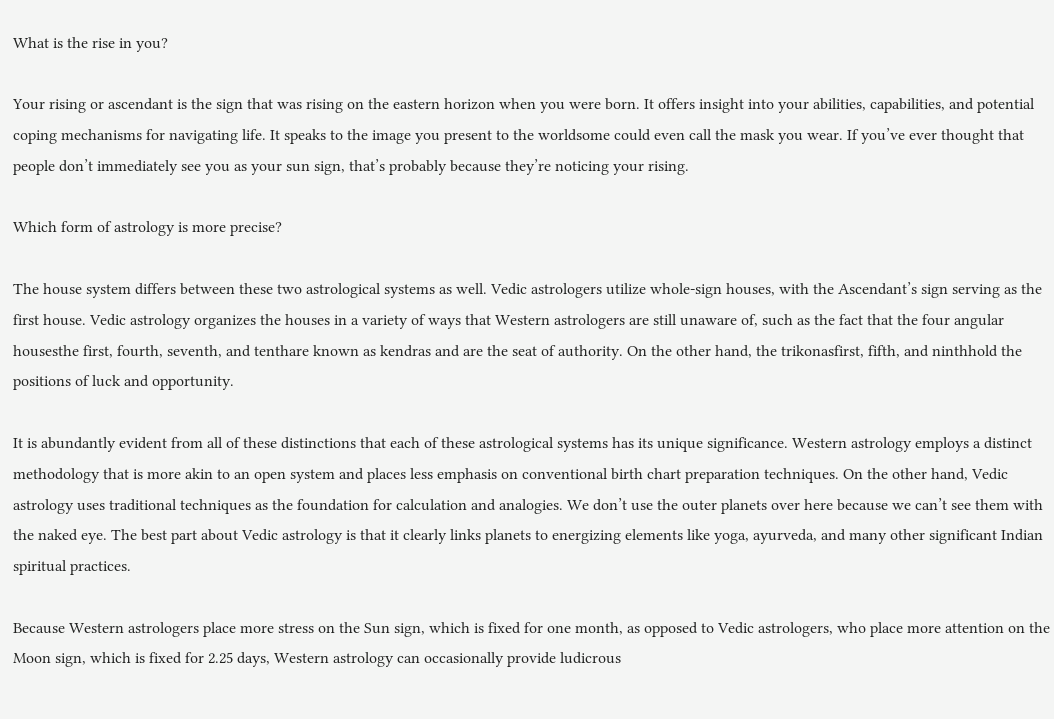What is the rise in you?

Your rising or ascendant is the sign that was rising on the eastern horizon when you were born. It offers insight into your abilities, capabilities, and potential coping mechanisms for navigating life. It speaks to the image you present to the worldsome could even call the mask you wear. If you’ve ever thought that people don’t immediately see you as your sun sign, that’s probably because they’re noticing your rising.

Which form of astrology is more precise?

The house system differs between these two astrological systems as well. Vedic astrologers utilize whole-sign houses, with the Ascendant’s sign serving as the first house. Vedic astrology organizes the houses in a variety of ways that Western astrologers are still unaware of, such as the fact that the four angular housesthe first, fourth, seventh, and tenthare known as kendras and are the seat of authority. On the other hand, the trikonasfirst, fifth, and ninthhold the positions of luck and opportunity.

It is abundantly evident from all of these distinctions that each of these astrological systems has its unique significance. Western astrology employs a distinct methodology that is more akin to an open system and places less emphasis on conventional birth chart preparation techniques. On the other hand, Vedic astrology uses traditional techniques as the foundation for calculation and analogies. We don’t use the outer planets over here because we can’t see them with the naked eye. The best part about Vedic astrology is that it clearly links planets to energizing elements like yoga, ayurveda, and many other significant Indian spiritual practices.

Because Western astrologers place more stress on the Sun sign, which is fixed for one month, as opposed to Vedic astrologers, who place more attention on the Moon sign, which is fixed for 2.25 days, Western astrology can occasionally provide ludicrous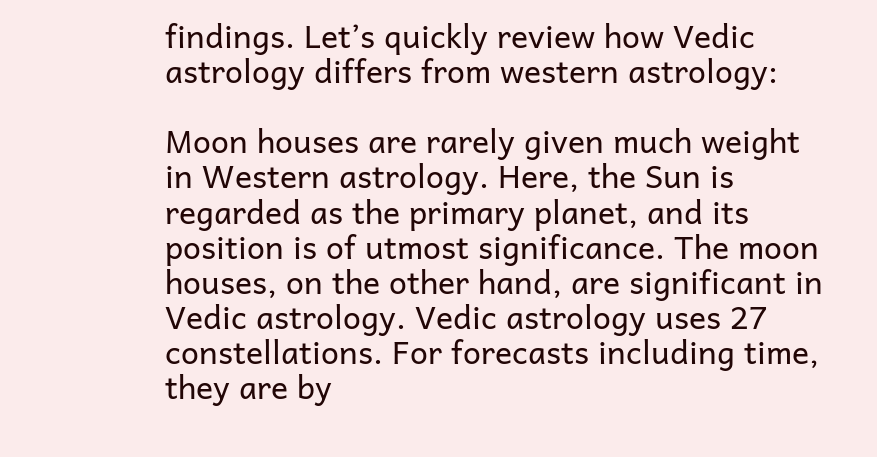findings. Let’s quickly review how Vedic astrology differs from western astrology:

Moon houses are rarely given much weight in Western astrology. Here, the Sun is regarded as the primary planet, and its position is of utmost significance. The moon houses, on the other hand, are significant in Vedic astrology. Vedic astrology uses 27 constellations. For forecasts including time, they are by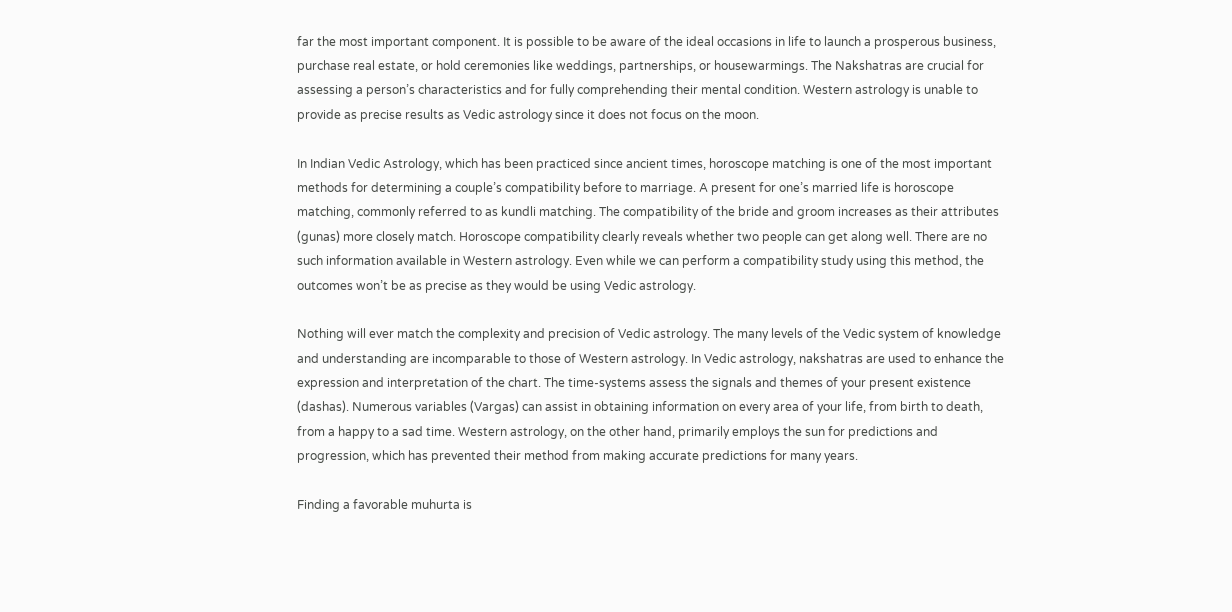far the most important component. It is possible to be aware of the ideal occasions in life to launch a prosperous business, purchase real estate, or hold ceremonies like weddings, partnerships, or housewarmings. The Nakshatras are crucial for assessing a person’s characteristics and for fully comprehending their mental condition. Western astrology is unable to provide as precise results as Vedic astrology since it does not focus on the moon.

In Indian Vedic Astrology, which has been practiced since ancient times, horoscope matching is one of the most important methods for determining a couple’s compatibility before to marriage. A present for one’s married life is horoscope matching, commonly referred to as kundli matching. The compatibility of the bride and groom increases as their attributes (gunas) more closely match. Horoscope compatibility clearly reveals whether two people can get along well. There are no such information available in Western astrology. Even while we can perform a compatibility study using this method, the outcomes won’t be as precise as they would be using Vedic astrology.

Nothing will ever match the complexity and precision of Vedic astrology. The many levels of the Vedic system of knowledge and understanding are incomparable to those of Western astrology. In Vedic astrology, nakshatras are used to enhance the expression and interpretation of the chart. The time-systems assess the signals and themes of your present existence (dashas). Numerous variables (Vargas) can assist in obtaining information on every area of your life, from birth to death, from a happy to a sad time. Western astrology, on the other hand, primarily employs the sun for predictions and progression, which has prevented their method from making accurate predictions for many years.

Finding a favorable muhurta is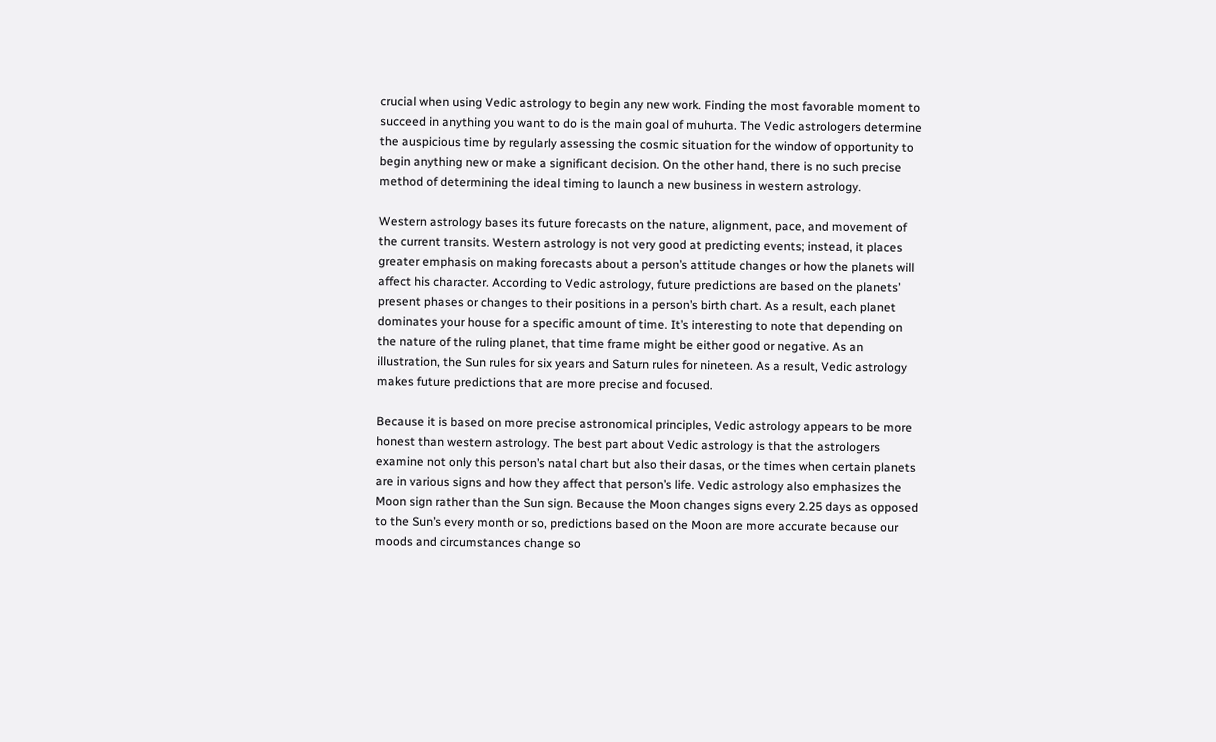crucial when using Vedic astrology to begin any new work. Finding the most favorable moment to succeed in anything you want to do is the main goal of muhurta. The Vedic astrologers determine the auspicious time by regularly assessing the cosmic situation for the window of opportunity to begin anything new or make a significant decision. On the other hand, there is no such precise method of determining the ideal timing to launch a new business in western astrology.

Western astrology bases its future forecasts on the nature, alignment, pace, and movement of the current transits. Western astrology is not very good at predicting events; instead, it places greater emphasis on making forecasts about a person’s attitude changes or how the planets will affect his character. According to Vedic astrology, future predictions are based on the planets’ present phases or changes to their positions in a person’s birth chart. As a result, each planet dominates your house for a specific amount of time. It’s interesting to note that depending on the nature of the ruling planet, that time frame might be either good or negative. As an illustration, the Sun rules for six years and Saturn rules for nineteen. As a result, Vedic astrology makes future predictions that are more precise and focused.

Because it is based on more precise astronomical principles, Vedic astrology appears to be more honest than western astrology. The best part about Vedic astrology is that the astrologers examine not only this person’s natal chart but also their dasas, or the times when certain planets are in various signs and how they affect that person’s life. Vedic astrology also emphasizes the Moon sign rather than the Sun sign. Because the Moon changes signs every 2.25 days as opposed to the Sun’s every month or so, predictions based on the Moon are more accurate because our moods and circumstances change so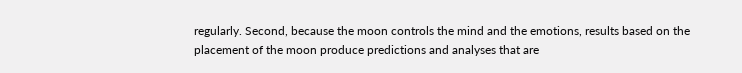regularly. Second, because the moon controls the mind and the emotions, results based on the placement of the moon produce predictions and analyses that are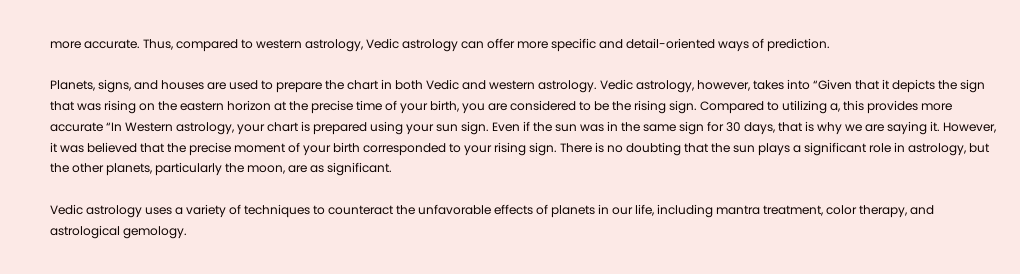more accurate. Thus, compared to western astrology, Vedic astrology can offer more specific and detail-oriented ways of prediction.

Planets, signs, and houses are used to prepare the chart in both Vedic and western astrology. Vedic astrology, however, takes into “Given that it depicts the sign that was rising on the eastern horizon at the precise time of your birth, you are considered to be the rising sign. Compared to utilizing a, this provides more accurate “In Western astrology, your chart is prepared using your sun sign. Even if the sun was in the same sign for 30 days, that is why we are saying it. However, it was believed that the precise moment of your birth corresponded to your rising sign. There is no doubting that the sun plays a significant role in astrology, but the other planets, particularly the moon, are as significant.

Vedic astrology uses a variety of techniques to counteract the unfavorable effects of planets in our life, including mantra treatment, color therapy, and astrological gemology.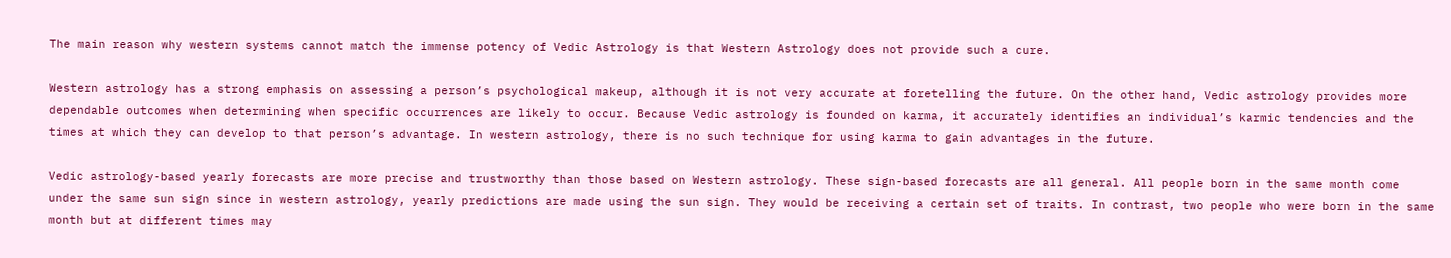The main reason why western systems cannot match the immense potency of Vedic Astrology is that Western Astrology does not provide such a cure.

Western astrology has a strong emphasis on assessing a person’s psychological makeup, although it is not very accurate at foretelling the future. On the other hand, Vedic astrology provides more dependable outcomes when determining when specific occurrences are likely to occur. Because Vedic astrology is founded on karma, it accurately identifies an individual’s karmic tendencies and the times at which they can develop to that person’s advantage. In western astrology, there is no such technique for using karma to gain advantages in the future.

Vedic astrology-based yearly forecasts are more precise and trustworthy than those based on Western astrology. These sign-based forecasts are all general. All people born in the same month come under the same sun sign since in western astrology, yearly predictions are made using the sun sign. They would be receiving a certain set of traits. In contrast, two people who were born in the same month but at different times may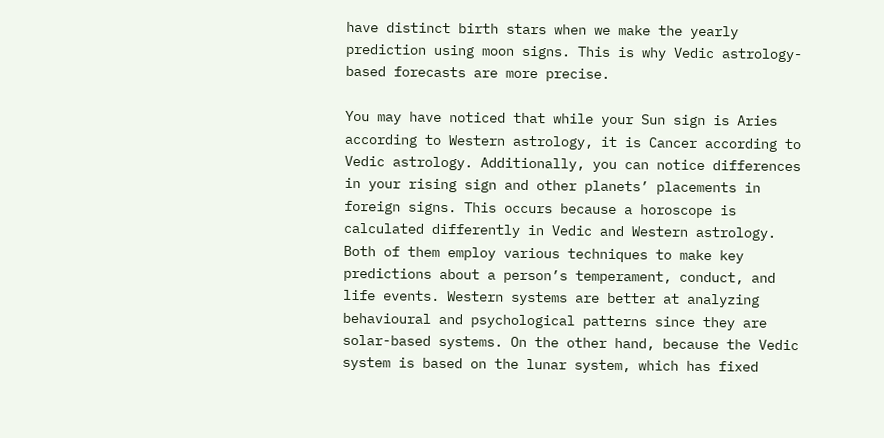have distinct birth stars when we make the yearly prediction using moon signs. This is why Vedic astrology-based forecasts are more precise.

You may have noticed that while your Sun sign is Aries according to Western astrology, it is Cancer according to Vedic astrology. Additionally, you can notice differences in your rising sign and other planets’ placements in foreign signs. This occurs because a horoscope is calculated differently in Vedic and Western astrology. Both of them employ various techniques to make key predictions about a person’s temperament, conduct, and life events. Western systems are better at analyzing behavioural and psychological patterns since they are solar-based systems. On the other hand, because the Vedic system is based on the lunar system, which has fixed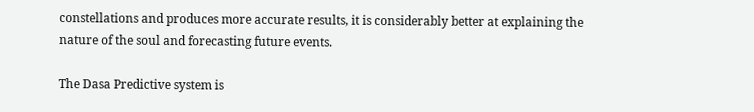constellations and produces more accurate results, it is considerably better at explaining the nature of the soul and forecasting future events.

The Dasa Predictive system is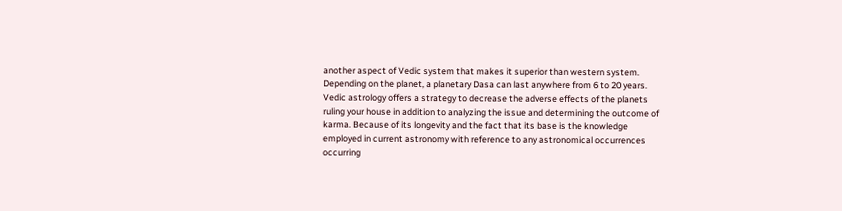another aspect of Vedic system that makes it superior than western system. Depending on the planet, a planetary Dasa can last anywhere from 6 to 20 years. Vedic astrology offers a strategy to decrease the adverse effects of the planets ruling your house in addition to analyzing the issue and determining the outcome of karma. Because of its longevity and the fact that its base is the knowledge employed in current astronomy with reference to any astronomical occurrences occurring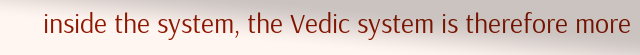inside the system, the Vedic system is therefore more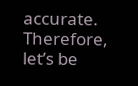accurate. Therefore, let’s be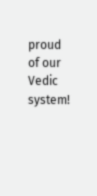proud of our Vedic system!